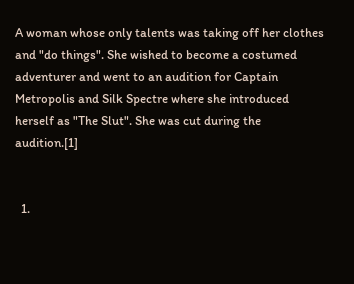A woman whose only talents was taking off her clothes and "do things". She wished to become a costumed adventurer and went to an audition for Captain Metropolis and Silk Spectre where she introduced herself as "The Slut". She was cut during the audition.[1]


  1.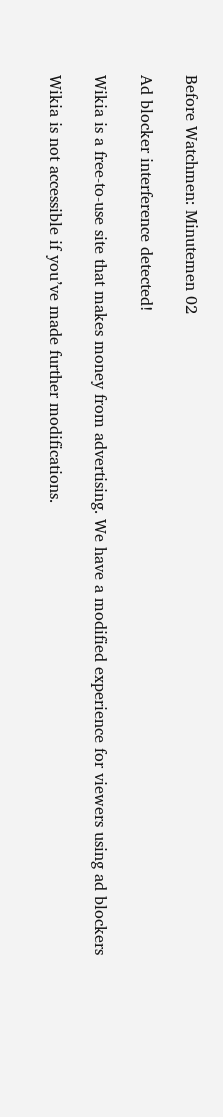Before Watchmen: Minutemen 02

Ad blocker interference detected!

Wikia is a free-to-use site that makes money from advertising. We have a modified experience for viewers using ad blockers

Wikia is not accessible if you’ve made further modifications.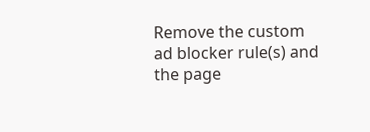Remove the custom ad blocker rule(s) and the page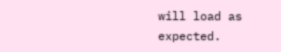will load as expected.